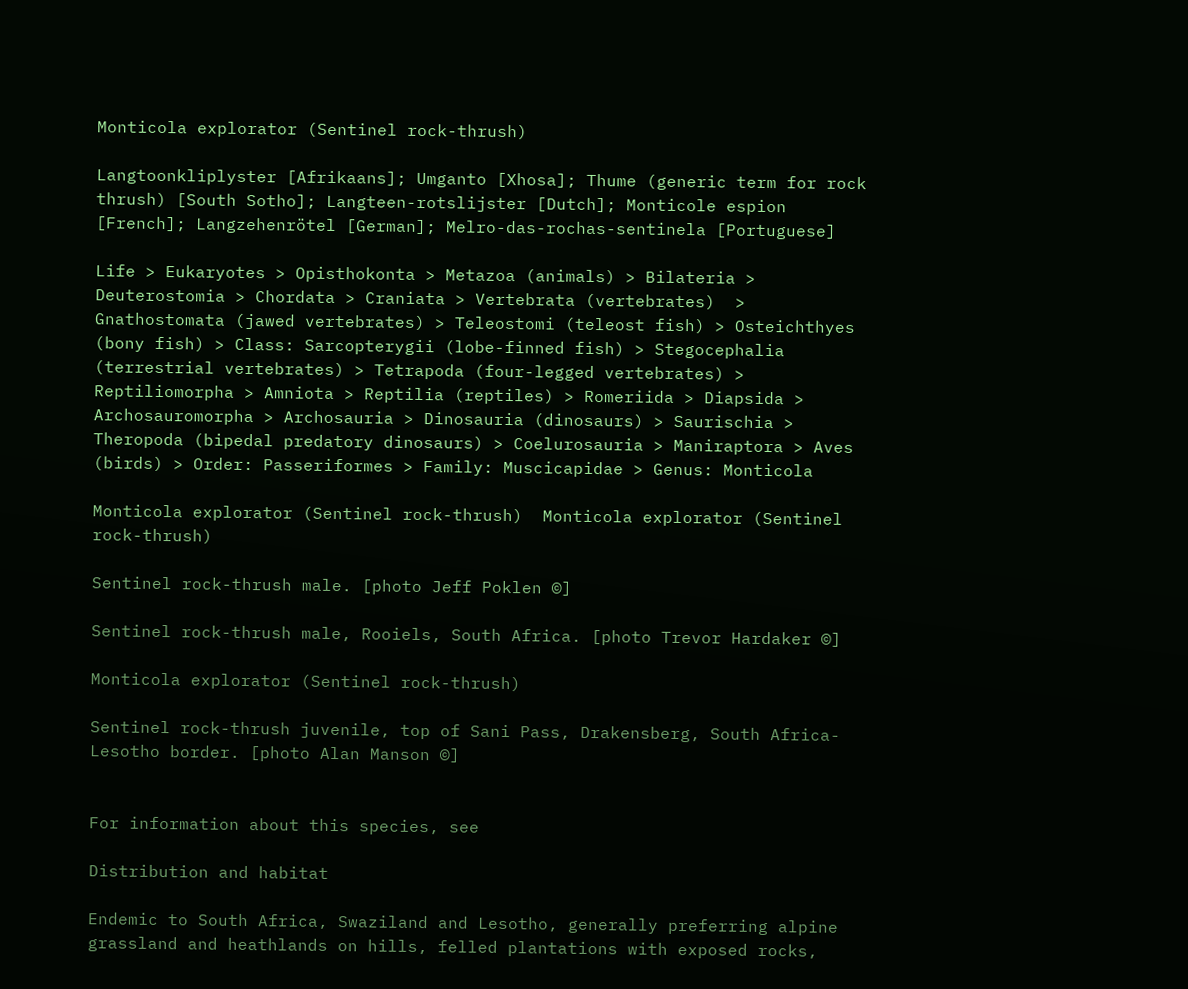Monticola explorator (Sentinel rock-thrush)

Langtoonkliplyster [Afrikaans]; Umganto [Xhosa]; Thume (generic term for rock thrush) [South Sotho]; Langteen-rotslijster [Dutch]; Monticole espion [French]; Langzehenrötel [German]; Melro-das-rochas-sentinela [Portuguese]

Life > Eukaryotes > Opisthokonta > Metazoa (animals) > Bilateria > Deuterostomia > Chordata > Craniata > Vertebrata (vertebrates)  > Gnathostomata (jawed vertebrates) > Teleostomi (teleost fish) > Osteichthyes (bony fish) > Class: Sarcopterygii (lobe-finned fish) > Stegocephalia (terrestrial vertebrates) > Tetrapoda (four-legged vertebrates) > Reptiliomorpha > Amniota > Reptilia (reptiles) > Romeriida > Diapsida > Archosauromorpha > Archosauria > Dinosauria (dinosaurs) > Saurischia > Theropoda (bipedal predatory dinosaurs) > Coelurosauria > Maniraptora > Aves (birds) > Order: Passeriformes > Family: Muscicapidae > Genus: Monticola

Monticola explorator (Sentinel rock-thrush)  Monticola explorator (Sentinel rock-thrush)

Sentinel rock-thrush male. [photo Jeff Poklen ©]

Sentinel rock-thrush male, Rooiels, South Africa. [photo Trevor Hardaker ©]

Monticola explorator (Sentinel rock-thrush)

Sentinel rock-thrush juvenile, top of Sani Pass, Drakensberg, South Africa-Lesotho border. [photo Alan Manson ©]


For information about this species, see

Distribution and habitat

Endemic to South Africa, Swaziland and Lesotho, generally preferring alpine grassland and heathlands on hills, felled plantations with exposed rocks,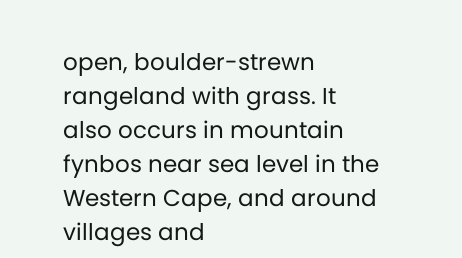open, boulder-strewn rangeland with grass. It also occurs in mountain fynbos near sea level in the Western Cape, and around villages and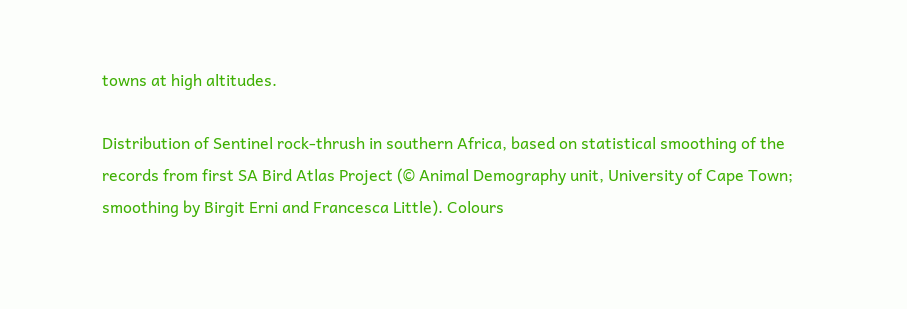towns at high altitudes.

Distribution of Sentinel rock-thrush in southern Africa, based on statistical smoothing of the records from first SA Bird Atlas Project (© Animal Demography unit, University of Cape Town; smoothing by Birgit Erni and Francesca Little). Colours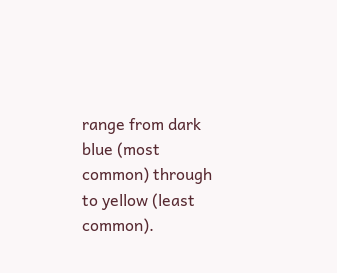range from dark blue (most common) through to yellow (least common).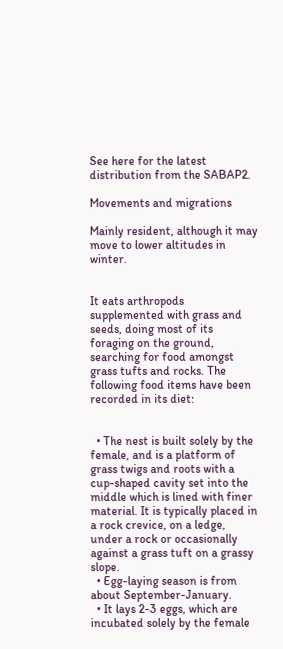See here for the latest distribution from the SABAP2.

Movements and migrations

Mainly resident, although it may move to lower altitudes in winter.


It eats arthropods supplemented with grass and seeds, doing most of its foraging on the ground, searching for food amongst grass tufts and rocks. The following food items have been recorded in its diet:


  • The nest is built solely by the female, and is a platform of grass twigs and roots with a cup-shaped cavity set into the middle which is lined with finer material. It is typically placed in a rock crevice, on a ledge, under a rock or occasionally against a grass tuft on a grassy slope.
  • Egg-laying season is from about September-January.
  • It lays 2-3 eggs, which are incubated solely by the female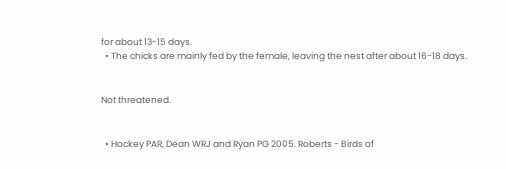for about 13-15 days.
  • The chicks are mainly fed by the female, leaving the nest after about 16-18 days.


Not threatened.


  • Hockey PAR, Dean WRJ and Ryan PG 2005. Roberts - Birds of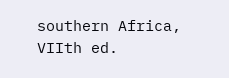southern Africa, VIIth ed.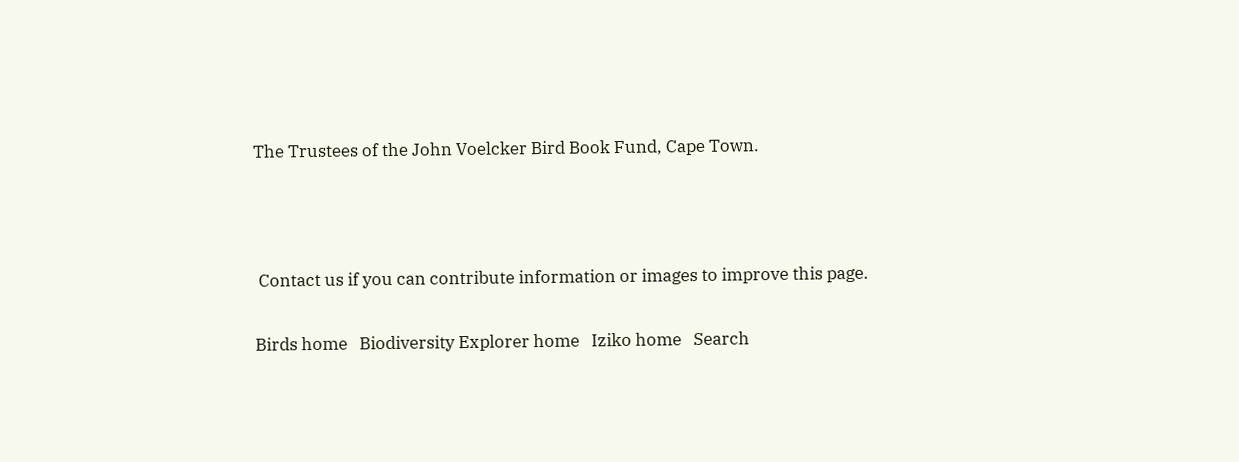The Trustees of the John Voelcker Bird Book Fund, Cape Town.



 Contact us if you can contribute information or images to improve this page.

Birds home   Biodiversity Explorer home   Iziko home   Search